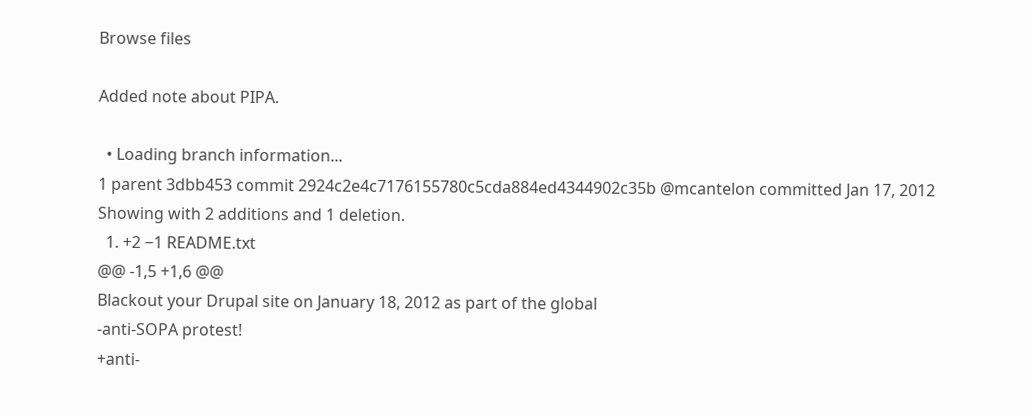Browse files

Added note about PIPA.

  • Loading branch information...
1 parent 3dbb453 commit 2924c2e4c7176155780c5cda884ed4344902c35b @mcantelon committed Jan 17, 2012
Showing with 2 additions and 1 deletion.
  1. +2 −1 README.txt
@@ -1,5 +1,6 @@
Blackout your Drupal site on January 18, 2012 as part of the global
-anti-SOPA protest!
+anti-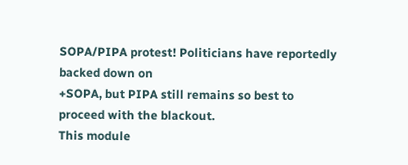SOPA/PIPA protest! Politicians have reportedly backed down on
+SOPA, but PIPA still remains so best to proceed with the blackout.
This module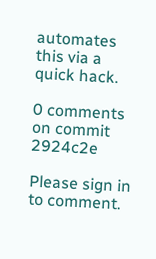automates this via a quick hack.

0 comments on commit 2924c2e

Please sign in to comment.